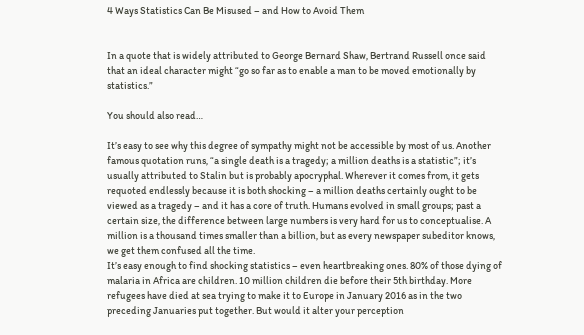4 Ways Statistics Can Be Misused – and How to Avoid Them


In a quote that is widely attributed to George Bernard Shaw, Bertrand Russell once said that an ideal character might “go so far as to enable a man to be moved emotionally by statistics.”

You should also read…

It’s easy to see why this degree of sympathy might not be accessible by most of us. Another famous quotation runs, “a single death is a tragedy; a million deaths is a statistic”; it’s usually attributed to Stalin but is probably apocryphal. Wherever it comes from, it gets requoted endlessly because it is both shocking – a million deaths certainly ought to be viewed as a tragedy – and it has a core of truth. Humans evolved in small groups; past a certain size, the difference between large numbers is very hard for us to conceptualise. A million is a thousand times smaller than a billion, but as every newspaper subeditor knows, we get them confused all the time.
It’s easy enough to find shocking statistics – even heartbreaking ones. 80% of those dying of malaria in Africa are children. 10 million children die before their 5th birthday. More refugees have died at sea trying to make it to Europe in January 2016 as in the two preceding Januaries put together. But would it alter your perception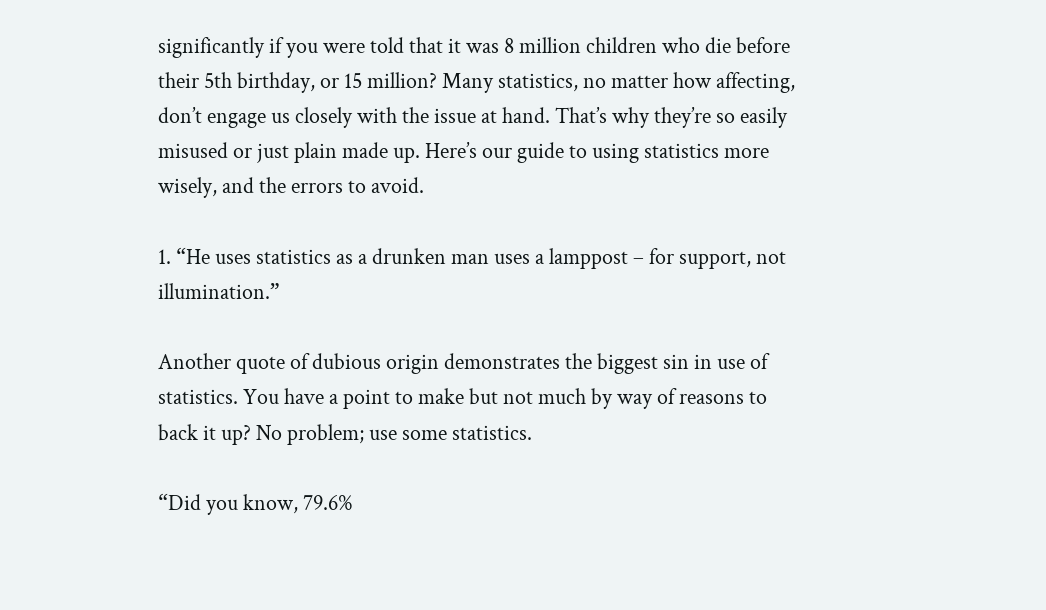significantly if you were told that it was 8 million children who die before their 5th birthday, or 15 million? Many statistics, no matter how affecting, don’t engage us closely with the issue at hand. That’s why they’re so easily misused or just plain made up. Here’s our guide to using statistics more wisely, and the errors to avoid.

1. “He uses statistics as a drunken man uses a lamppost – for support, not illumination.”

Another quote of dubious origin demonstrates the biggest sin in use of statistics. You have a point to make but not much by way of reasons to back it up? No problem; use some statistics.

“Did you know, 79.6%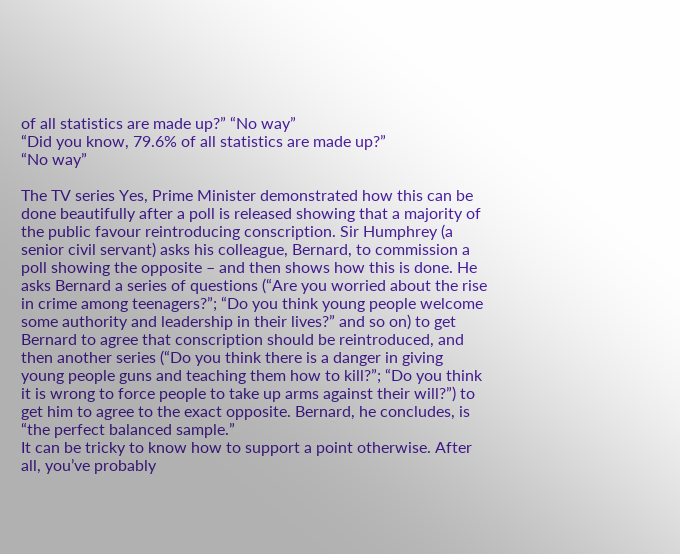of all statistics are made up?” “No way”
“Did you know, 79.6% of all statistics are made up?”
“No way”

The TV series Yes, Prime Minister demonstrated how this can be done beautifully after a poll is released showing that a majority of the public favour reintroducing conscription. Sir Humphrey (a senior civil servant) asks his colleague, Bernard, to commission a poll showing the opposite – and then shows how this is done. He asks Bernard a series of questions (“Are you worried about the rise in crime among teenagers?”; “Do you think young people welcome some authority and leadership in their lives?” and so on) to get Bernard to agree that conscription should be reintroduced, and then another series (“Do you think there is a danger in giving young people guns and teaching them how to kill?”; “Do you think it is wrong to force people to take up arms against their will?”) to get him to agree to the exact opposite. Bernard, he concludes, is “the perfect balanced sample.”
It can be tricky to know how to support a point otherwise. After all, you’ve probably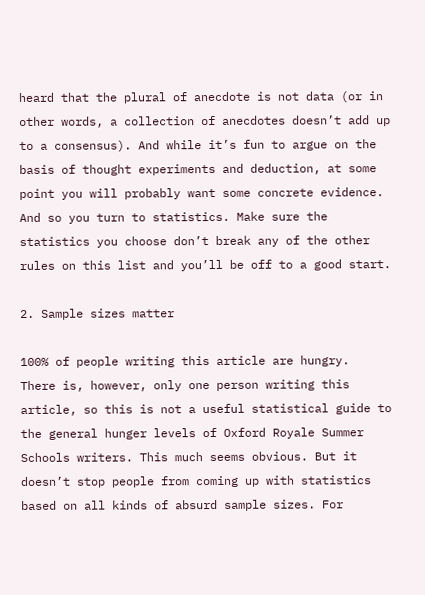heard that the plural of anecdote is not data (or in other words, a collection of anecdotes doesn’t add up to a consensus). And while it’s fun to argue on the basis of thought experiments and deduction, at some point you will probably want some concrete evidence. And so you turn to statistics. Make sure the statistics you choose don’t break any of the other rules on this list and you’ll be off to a good start.

2. Sample sizes matter

100% of people writing this article are hungry.
There is, however, only one person writing this article, so this is not a useful statistical guide to the general hunger levels of Oxford Royale Summer Schools writers. This much seems obvious. But it doesn’t stop people from coming up with statistics based on all kinds of absurd sample sizes. For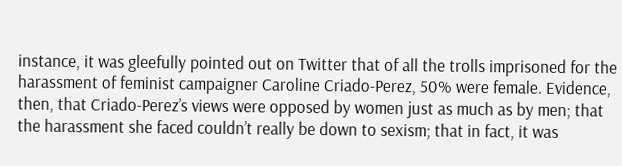instance, it was gleefully pointed out on Twitter that of all the trolls imprisoned for the harassment of feminist campaigner Caroline Criado-Perez, 50% were female. Evidence, then, that Criado-Perez’s views were opposed by women just as much as by men; that the harassment she faced couldn’t really be down to sexism; that in fact, it was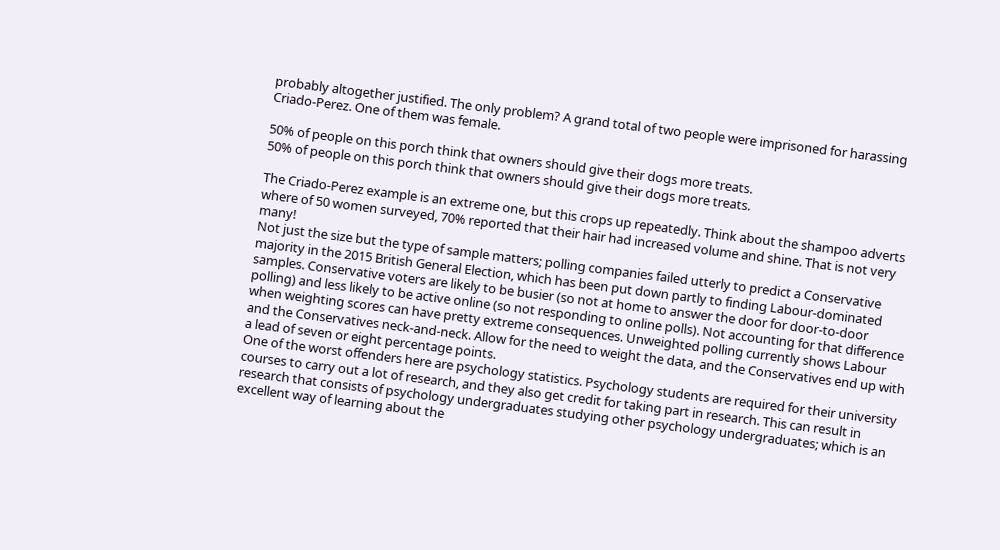probably altogether justified. The only problem? A grand total of two people were imprisoned for harassing Criado-Perez. One of them was female.

50% of people on this porch think that owners should give their dogs more treats.
50% of people on this porch think that owners should give their dogs more treats.

The Criado-Perez example is an extreme one, but this crops up repeatedly. Think about the shampoo adverts where of 50 women surveyed, 70% reported that their hair had increased volume and shine. That is not very many!
Not just the size but the type of sample matters; polling companies failed utterly to predict a Conservative majority in the 2015 British General Election, which has been put down partly to finding Labour-dominated samples. Conservative voters are likely to be busier (so not at home to answer the door for door-to-door polling) and less likely to be active online (so not responding to online polls). Not accounting for that difference when weighting scores can have pretty extreme consequences. Unweighted polling currently shows Labour and the Conservatives neck-and-neck. Allow for the need to weight the data, and the Conservatives end up with a lead of seven or eight percentage points.
One of the worst offenders here are psychology statistics. Psychology students are required for their university courses to carry out a lot of research, and they also get credit for taking part in research. This can result in research that consists of psychology undergraduates studying other psychology undergraduates; which is an excellent way of learning about the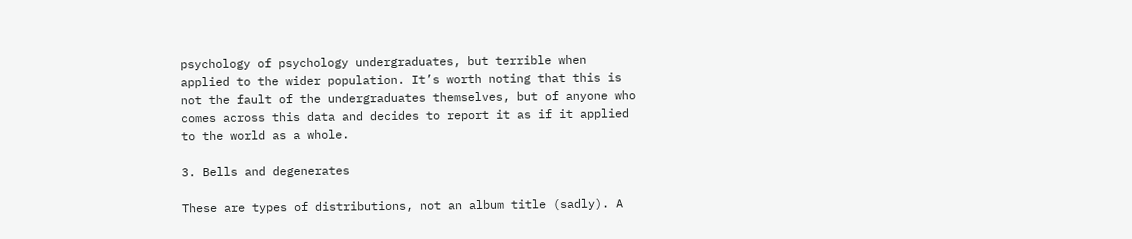psychology of psychology undergraduates, but terrible when applied to the wider population. It’s worth noting that this is not the fault of the undergraduates themselves, but of anyone who comes across this data and decides to report it as if it applied to the world as a whole.

3. Bells and degenerates

These are types of distributions, not an album title (sadly). A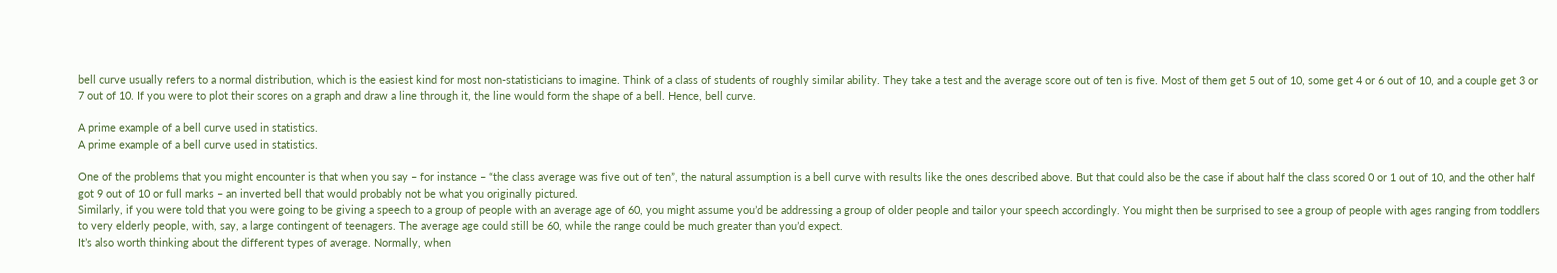bell curve usually refers to a normal distribution, which is the easiest kind for most non-statisticians to imagine. Think of a class of students of roughly similar ability. They take a test and the average score out of ten is five. Most of them get 5 out of 10, some get 4 or 6 out of 10, and a couple get 3 or 7 out of 10. If you were to plot their scores on a graph and draw a line through it, the line would form the shape of a bell. Hence, bell curve.

A prime example of a bell curve used in statistics.
A prime example of a bell curve used in statistics.

One of the problems that you might encounter is that when you say – for instance – “the class average was five out of ten”, the natural assumption is a bell curve with results like the ones described above. But that could also be the case if about half the class scored 0 or 1 out of 10, and the other half got 9 out of 10 or full marks – an inverted bell that would probably not be what you originally pictured.
Similarly, if you were told that you were going to be giving a speech to a group of people with an average age of 60, you might assume you’d be addressing a group of older people and tailor your speech accordingly. You might then be surprised to see a group of people with ages ranging from toddlers to very elderly people, with, say, a large contingent of teenagers. The average age could still be 60, while the range could be much greater than you’d expect.
It’s also worth thinking about the different types of average. Normally, when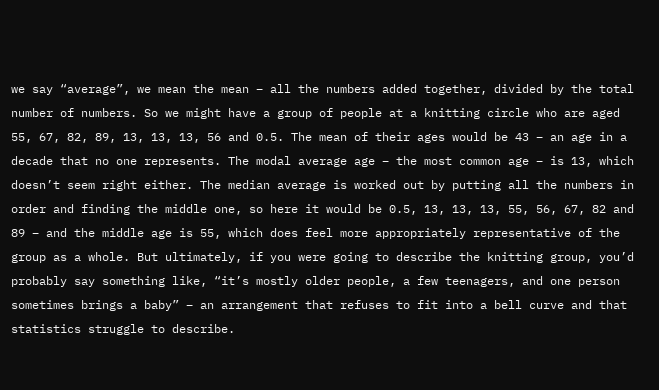we say “average”, we mean the mean – all the numbers added together, divided by the total number of numbers. So we might have a group of people at a knitting circle who are aged 55, 67, 82, 89, 13, 13, 13, 56 and 0.5. The mean of their ages would be 43 – an age in a decade that no one represents. The modal average age – the most common age – is 13, which doesn’t seem right either. The median average is worked out by putting all the numbers in order and finding the middle one, so here it would be 0.5, 13, 13, 13, 55, 56, 67, 82 and 89 – and the middle age is 55, which does feel more appropriately representative of the group as a whole. But ultimately, if you were going to describe the knitting group, you’d probably say something like, “it’s mostly older people, a few teenagers, and one person sometimes brings a baby” – an arrangement that refuses to fit into a bell curve and that statistics struggle to describe.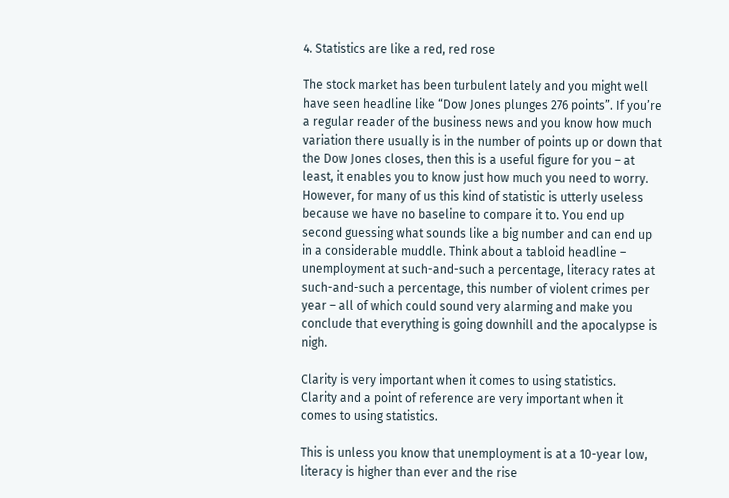4. Statistics are like a red, red rose

The stock market has been turbulent lately and you might well have seen headline like “Dow Jones plunges 276 points”. If you’re a regular reader of the business news and you know how much variation there usually is in the number of points up or down that the Dow Jones closes, then this is a useful figure for you – at least, it enables you to know just how much you need to worry.
However, for many of us this kind of statistic is utterly useless because we have no baseline to compare it to. You end up second guessing what sounds like a big number and can end up in a considerable muddle. Think about a tabloid headline – unemployment at such-and-such a percentage, literacy rates at such-and-such a percentage, this number of violent crimes per year – all of which could sound very alarming and make you conclude that everything is going downhill and the apocalypse is nigh.

Clarity is very important when it comes to using statistics.
Clarity and a point of reference are very important when it comes to using statistics.

This is unless you know that unemployment is at a 10-year low, literacy is higher than ever and the rise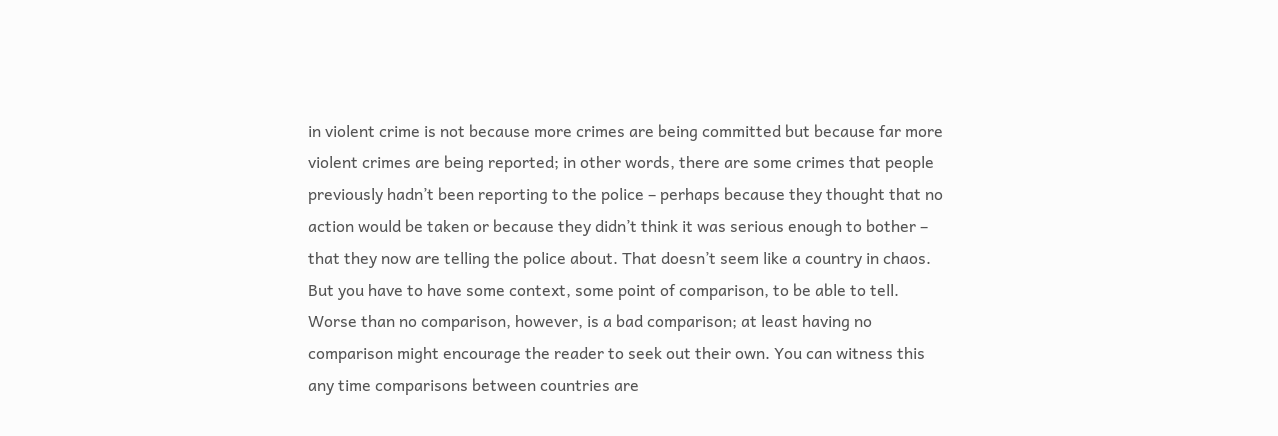in violent crime is not because more crimes are being committed but because far more violent crimes are being reported; in other words, there are some crimes that people previously hadn’t been reporting to the police – perhaps because they thought that no action would be taken or because they didn’t think it was serious enough to bother – that they now are telling the police about. That doesn’t seem like a country in chaos. But you have to have some context, some point of comparison, to be able to tell.
Worse than no comparison, however, is a bad comparison; at least having no comparison might encourage the reader to seek out their own. You can witness this any time comparisons between countries are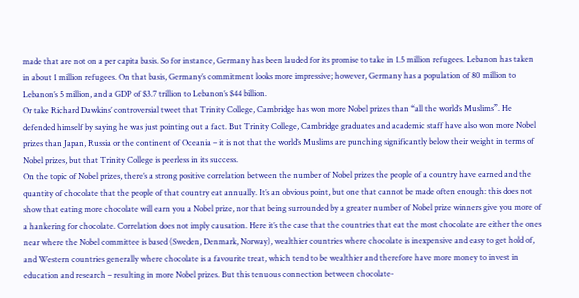made that are not on a per capita basis. So for instance, Germany has been lauded for its promise to take in 1.5 million refugees. Lebanon has taken in about 1 million refugees. On that basis, Germany’s commitment looks more impressive; however, Germany has a population of 80 million to Lebanon’s 5 million, and a GDP of $3.7 trillion to Lebanon’s $44 billion.
Or take Richard Dawkins’ controversial tweet that Trinity College, Cambridge has won more Nobel prizes than “all the world’s Muslims”. He defended himself by saying he was just pointing out a fact. But Trinity College, Cambridge graduates and academic staff have also won more Nobel prizes than Japan, Russia or the continent of Oceania – it is not that the world’s Muslims are punching significantly below their weight in terms of Nobel prizes, but that Trinity College is peerless in its success.
On the topic of Nobel prizes, there’s a strong positive correlation between the number of Nobel prizes the people of a country have earned and the quantity of chocolate that the people of that country eat annually. It’s an obvious point, but one that cannot be made often enough: this does not show that eating more chocolate will earn you a Nobel prize, nor that being surrounded by a greater number of Nobel prize winners give you more of a hankering for chocolate. Correlation does not imply causation. Here it’s the case that the countries that eat the most chocolate are either the ones near where the Nobel committee is based (Sweden, Denmark, Norway), wealthier countries where chocolate is inexpensive and easy to get hold of, and Western countries generally where chocolate is a favourite treat, which tend to be wealthier and therefore have more money to invest in education and research – resulting in more Nobel prizes. But this tenuous connection between chocolate-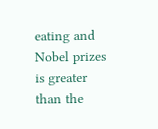eating and Nobel prizes is greater than the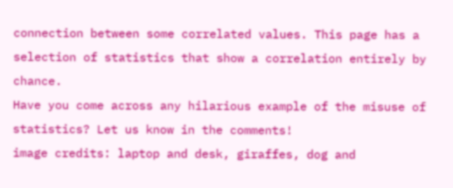connection between some correlated values. This page has a selection of statistics that show a correlation entirely by chance.
Have you come across any hilarious example of the misuse of statistics? Let us know in the comments!
image credits: laptop and desk, giraffes, dog and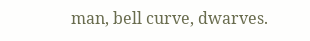man, bell curve, dwarves.